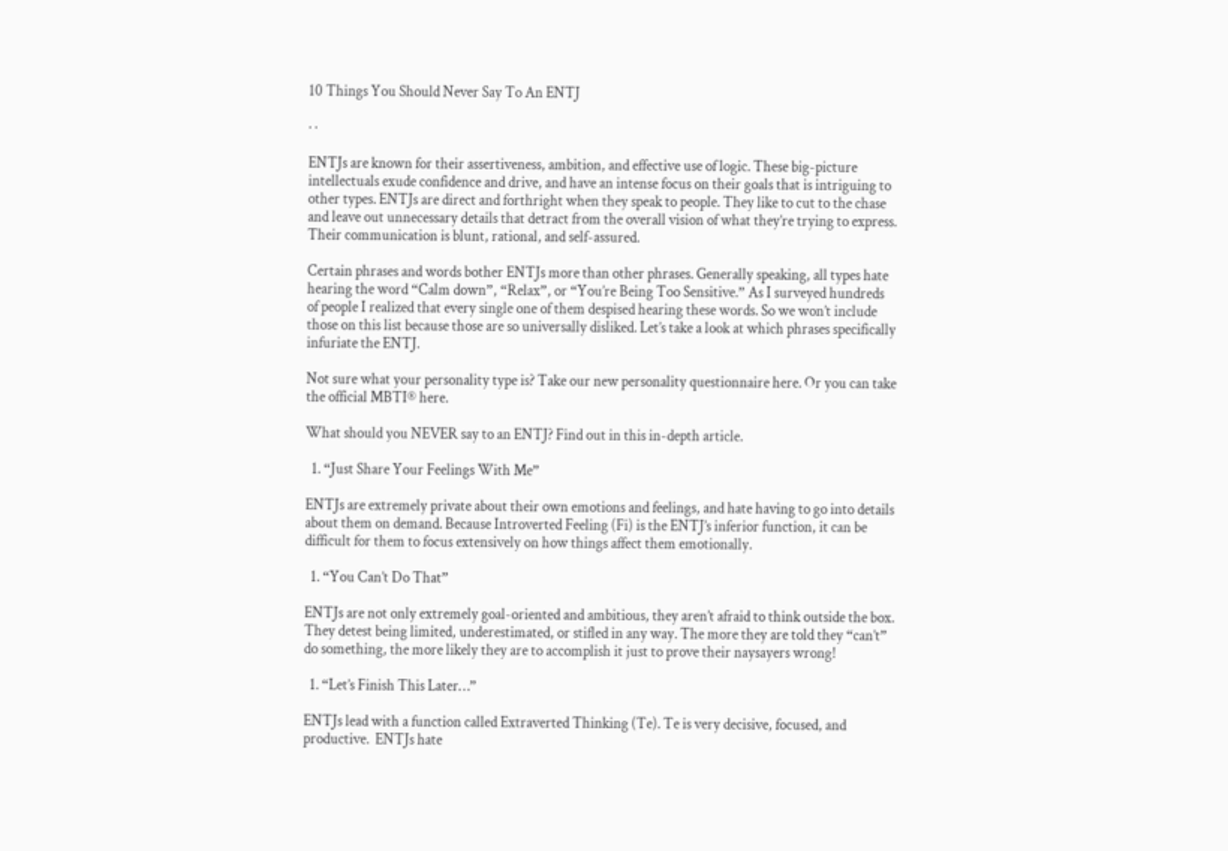10 Things You Should Never Say To An ENTJ

· ·

ENTJs are known for their assertiveness, ambition, and effective use of logic. These big-picture intellectuals exude confidence and drive, and have an intense focus on their goals that is intriguing to other types. ENTJs are direct and forthright when they speak to people. They like to cut to the chase and leave out unnecessary details that detract from the overall vision of what they’re trying to express. Their communication is blunt, rational, and self-assured.

Certain phrases and words bother ENTJs more than other phrases. Generally speaking, all types hate hearing the word “Calm down”, “Relax”, or “You’re Being Too Sensitive.” As I surveyed hundreds of people I realized that every single one of them despised hearing these words. So we won’t include those on this list because those are so universally disliked. Let’s take a look at which phrases specifically infuriate the ENTJ.

Not sure what your personality type is? Take our new personality questionnaire here. Or you can take the official MBTI® here.

What should you NEVER say to an ENTJ? Find out in this in-depth article.

  1. “Just Share Your Feelings With Me”

ENTJs are extremely private about their own emotions and feelings, and hate having to go into details about them on demand. Because Introverted Feeling (Fi) is the ENTJ’s inferior function, it can be difficult for them to focus extensively on how things affect them emotionally.

  1. “You Can’t Do That”

ENTJs are not only extremely goal-oriented and ambitious, they aren’t afraid to think outside the box. They detest being limited, underestimated, or stifled in any way. The more they are told they “can’t” do something, the more likely they are to accomplish it just to prove their naysayers wrong!

  1. “Let’s Finish This Later…”

ENTJs lead with a function called Extraverted Thinking (Te). Te is very decisive, focused, and productive.  ENTJs hate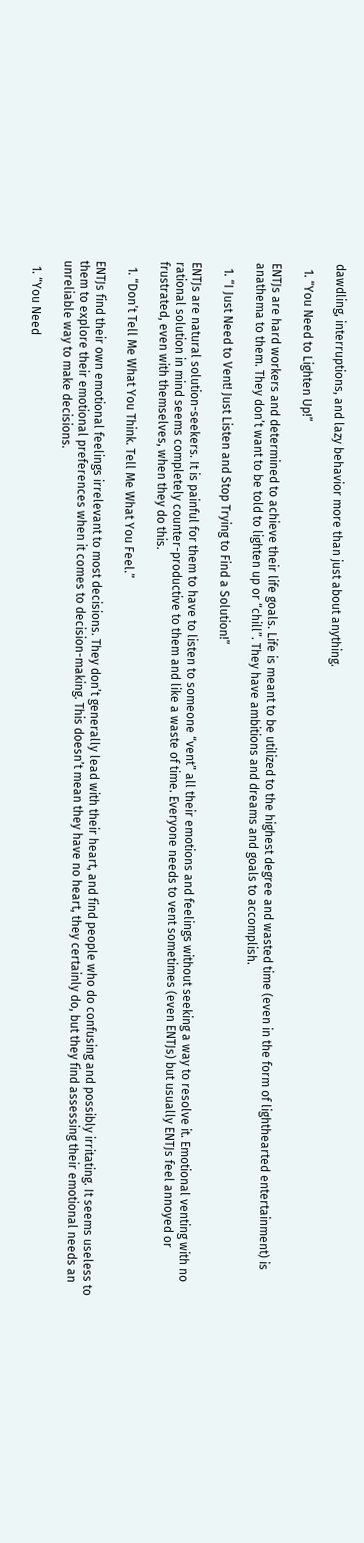dawdling, interruptions, and lazy behavior more than just about anything.

  1. “You Need to Lighten Up!”

ENTJs are hard workers and determined to achieve their life goals. Life is meant to be utilized to the highest degree and wasted time (even in the form of lighthearted entertainment) is anathema to them. They don’t want to be told to lighten up or “chill”. They have ambitions and dreams and goals to accomplish.

  1. “I Just Need to Vent! Just Listen and Stop Trying to Find a Solution!”

ENTJs are natural solution-seekers. It is painful for them to have to listen to someone “vent” all their emotions and feelings without seeking a way to resolve it. Emotional venting with no rational solution in mind seems completely counter-productive to them and like a waste of time. Everyone needs to vent sometimes (even ENTJs) but usually ENTJs feel annoyed or frustrated, even with themselves, when they do this.

  1. “Don’t Tell Me What You Think. Tell Me What You Feel.”

ENTJs find their own emotional feelings irrelevant to most decisions. They don’t generally lead with their heart, and find people who do confusing and possibly irritating. It seems useless to them to explore their emotional preferences when it comes to decision-making. This doesn’t mean they have no heart, they certainly do, but they find assessing their emotional needs an unreliable way to make decisions.

  1. “You Need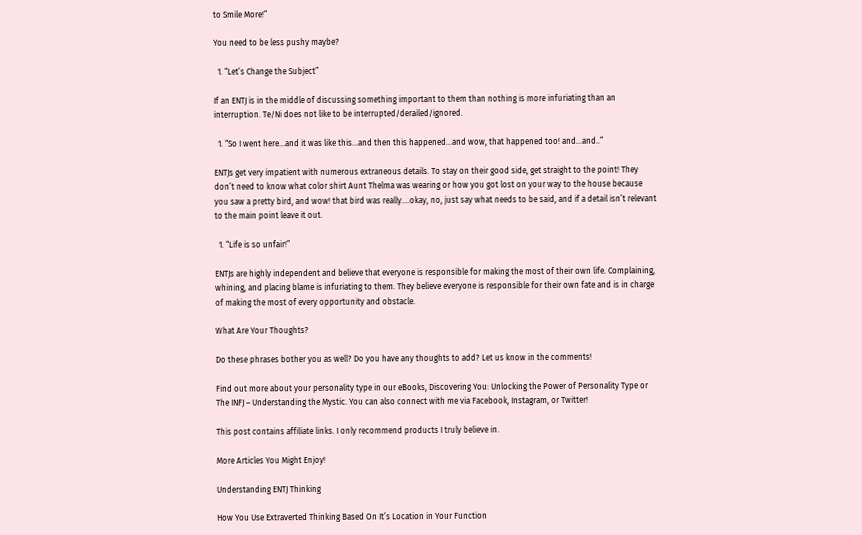to Smile More!”

You need to be less pushy maybe?

  1. “Let’s Change the Subject”

If an ENTJ is in the middle of discussing something important to them than nothing is more infuriating than an interruption. Te/Ni does not like to be interrupted/derailed/ignored.

  1. “So I went here…and it was like this…and then this happened…and wow, that happened too! and…and..”

ENTJs get very impatient with numerous extraneous details. To stay on their good side, get straight to the point! They don’t need to know what color shirt Aunt Thelma was wearing or how you got lost on your way to the house because you saw a pretty bird, and wow! that bird was really….okay, no, just say what needs to be said, and if a detail isn’t relevant to the main point leave it out.

  1. “Life is so unfair!”

ENTJs are highly independent and believe that everyone is responsible for making the most of their own life. Complaining, whining, and placing blame is infuriating to them. They believe everyone is responsible for their own fate and is in charge of making the most of every opportunity and obstacle.

What Are Your Thoughts?

Do these phrases bother you as well? Do you have any thoughts to add? Let us know in the comments!

Find out more about your personality type in our eBooks, Discovering You: Unlocking the Power of Personality Type or The INFJ – Understanding the Mystic. You can also connect with me via Facebook, Instagram, or Twitter!

This post contains affiliate links. I only recommend products I truly believe in.

More Articles You Might Enjoy!

Understanding ENTJ Thinking

How You Use Extraverted Thinking Based On It’s Location in Your Function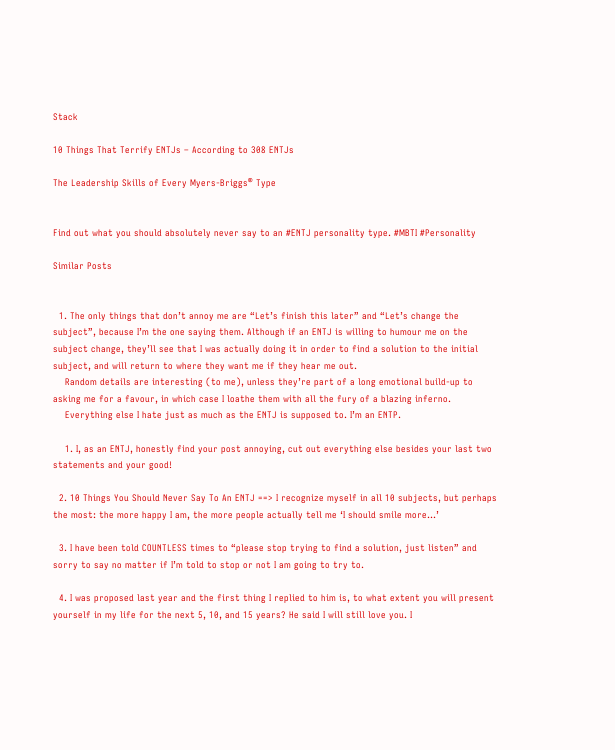Stack

10 Things That Terrify ENTJs – According to 308 ENTJs

The Leadership Skills of Every Myers-Briggs® Type


Find out what you should absolutely never say to an #ENTJ personality type. #MBTI #Personality

Similar Posts


  1. The only things that don’t annoy me are “Let’s finish this later” and “Let’s change the subject”, because I’m the one saying them. Although if an ENTJ is willing to humour me on the subject change, they’ll see that I was actually doing it in order to find a solution to the initial subject, and will return to where they want me if they hear me out.
    Random details are interesting (to me), unless they’re part of a long emotional build-up to asking me for a favour, in which case I loathe them with all the fury of a blazing inferno.
    Everything else I hate just as much as the ENTJ is supposed to. I’m an ENTP.

    1. I, as an ENTJ, honestly find your post annoying, cut out everything else besides your last two statements and your good!

  2. 10 Things You Should Never Say To An ENTJ ==> I recognize myself in all 10 subjects, but perhaps the most: the more happy I am, the more people actually tell me ‘I should smile more…’

  3. I have been told COUNTLESS times to “please stop trying to find a solution, just listen” and sorry to say no matter if I’m told to stop or not I am going to try to.

  4. I was proposed last year and the first thing I replied to him is, to what extent you will present yourself in my life for the next 5, 10, and 15 years? He said I will still love you. I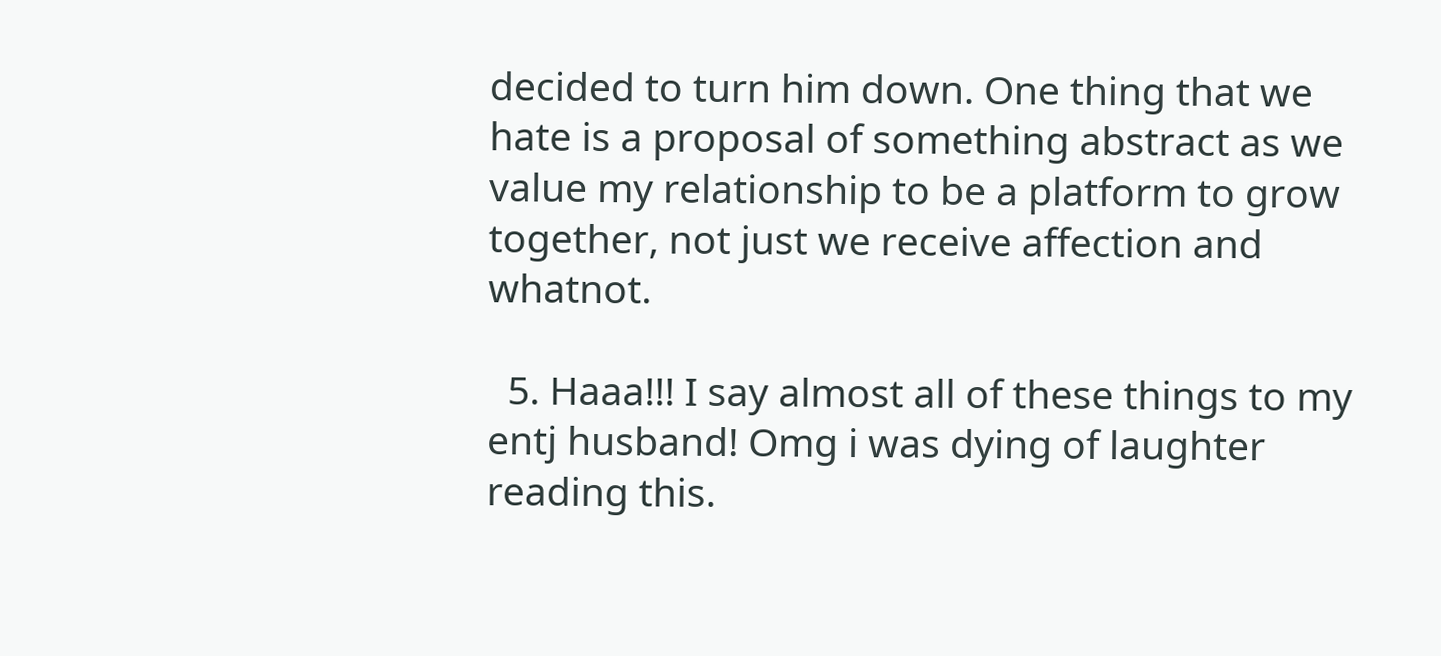decided to turn him down. One thing that we hate is a proposal of something abstract as we value my relationship to be a platform to grow together, not just we receive affection and whatnot.

  5. Haaa!!! I say almost all of these things to my entj husband! Omg i was dying of laughter reading this.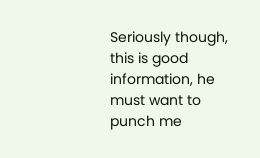Seriously though, this is good information, he must want to punch me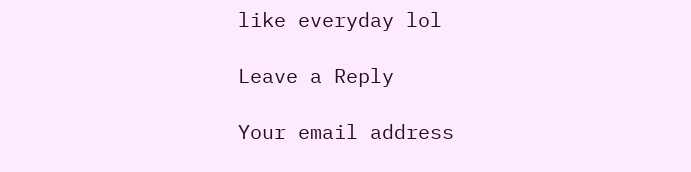like everyday lol

Leave a Reply

Your email address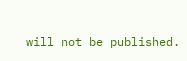will not be published.